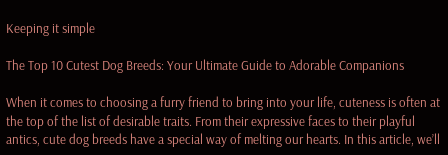Keeping it simple

The Top 10 Cutest Dog Breeds: Your Ultimate Guide to Adorable Companions

When it comes to choosing a furry friend to bring into your life, cuteness is often at the top of the list of desirable traits. From their expressive faces to their playful antics, cute dog breeds have a special way of melting our hearts. In this article, we’ll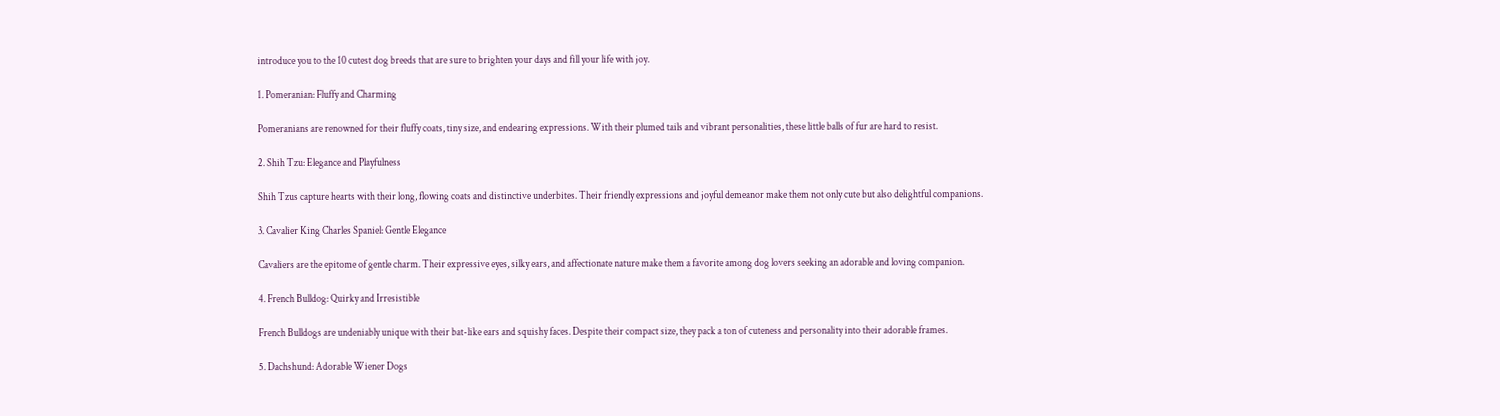introduce you to the 10 cutest dog breeds that are sure to brighten your days and fill your life with joy.

1. Pomeranian: Fluffy and Charming

Pomeranians are renowned for their fluffy coats, tiny size, and endearing expressions. With their plumed tails and vibrant personalities, these little balls of fur are hard to resist.

2. Shih Tzu: Elegance and Playfulness

Shih Tzus capture hearts with their long, flowing coats and distinctive underbites. Their friendly expressions and joyful demeanor make them not only cute but also delightful companions.

3. Cavalier King Charles Spaniel: Gentle Elegance

Cavaliers are the epitome of gentle charm. Their expressive eyes, silky ears, and affectionate nature make them a favorite among dog lovers seeking an adorable and loving companion.

4. French Bulldog: Quirky and Irresistible

French Bulldogs are undeniably unique with their bat-like ears and squishy faces. Despite their compact size, they pack a ton of cuteness and personality into their adorable frames.

5. Dachshund: Adorable Wiener Dogs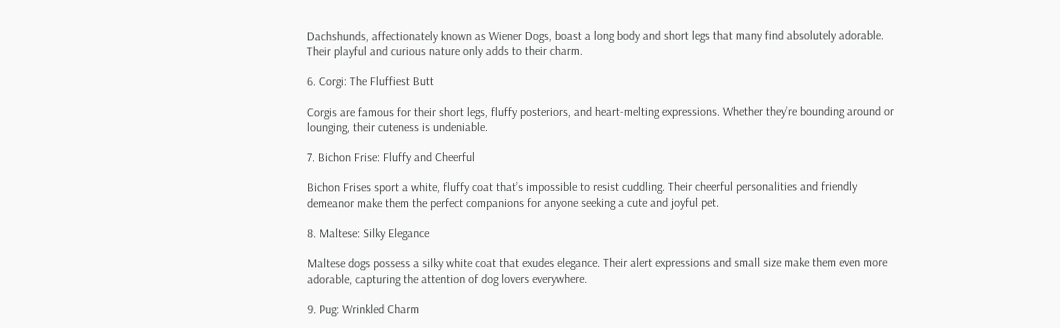Dachshunds, affectionately known as Wiener Dogs, boast a long body and short legs that many find absolutely adorable. Their playful and curious nature only adds to their charm.

6. Corgi: The Fluffiest Butt

Corgis are famous for their short legs, fluffy posteriors, and heart-melting expressions. Whether they’re bounding around or lounging, their cuteness is undeniable.

7. Bichon Frise: Fluffy and Cheerful

Bichon Frises sport a white, fluffy coat that’s impossible to resist cuddling. Their cheerful personalities and friendly demeanor make them the perfect companions for anyone seeking a cute and joyful pet.

8. Maltese: Silky Elegance

Maltese dogs possess a silky white coat that exudes elegance. Their alert expressions and small size make them even more adorable, capturing the attention of dog lovers everywhere.

9. Pug: Wrinkled Charm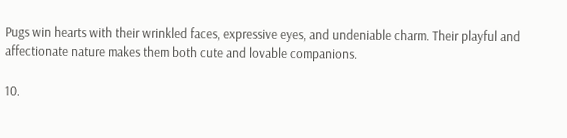Pugs win hearts with their wrinkled faces, expressive eyes, and undeniable charm. Their playful and affectionate nature makes them both cute and lovable companions.

10.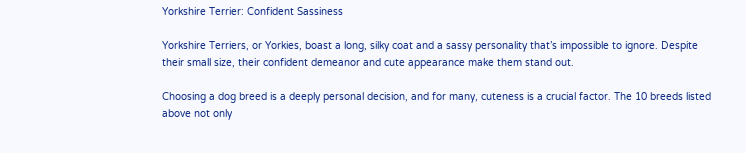Yorkshire Terrier: Confident Sassiness

Yorkshire Terriers, or Yorkies, boast a long, silky coat and a sassy personality that’s impossible to ignore. Despite their small size, their confident demeanor and cute appearance make them stand out.

Choosing a dog breed is a deeply personal decision, and for many, cuteness is a crucial factor. The 10 breeds listed above not only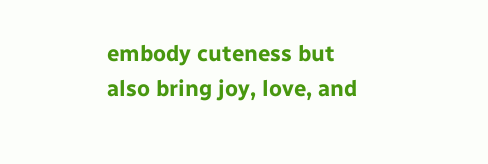embody cuteness but also bring joy, love, and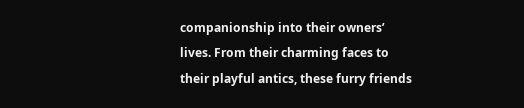companionship into their owners’ lives. From their charming faces to their playful antics, these furry friends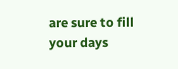are sure to fill your days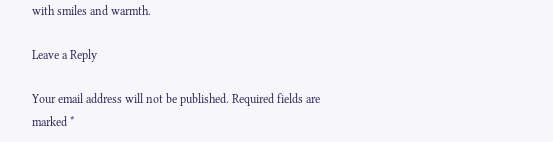with smiles and warmth.

Leave a Reply

Your email address will not be published. Required fields are marked *